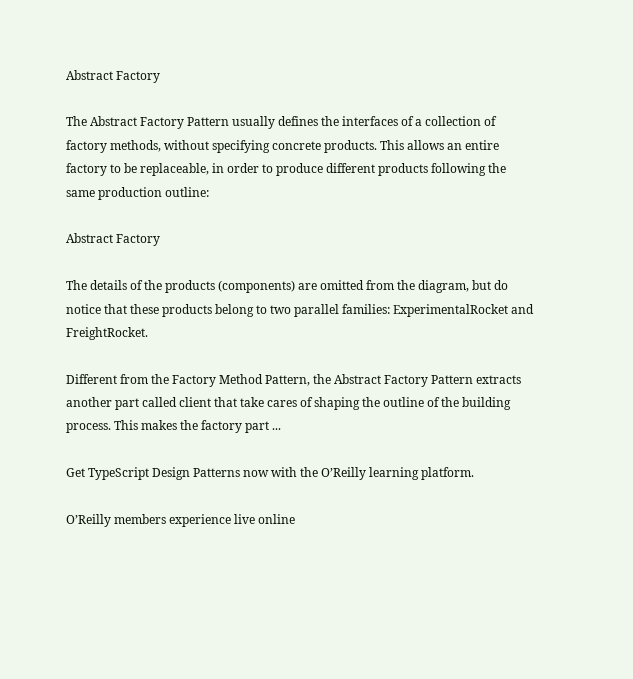Abstract Factory

The Abstract Factory Pattern usually defines the interfaces of a collection of factory methods, without specifying concrete products. This allows an entire factory to be replaceable, in order to produce different products following the same production outline:

Abstract Factory

The details of the products (components) are omitted from the diagram, but do notice that these products belong to two parallel families: ExperimentalRocket and FreightRocket.

Different from the Factory Method Pattern, the Abstract Factory Pattern extracts another part called client that take cares of shaping the outline of the building process. This makes the factory part ...

Get TypeScript Design Patterns now with the O’Reilly learning platform.

O’Reilly members experience live online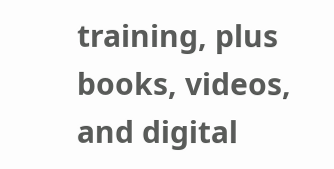training, plus books, videos, and digital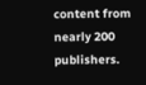content from nearly 200 publishers.